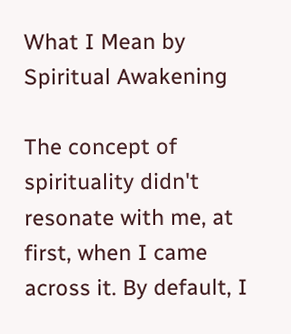What I Mean by Spiritual Awakening

The concept of spirituality didn't resonate with me, at first, when I came across it. By default, I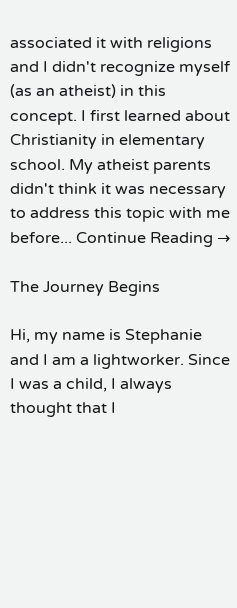associated it with religions and I didn't recognize myself (as an atheist) in this concept. I first learned about Christianity in elementary school. My atheist parents didn't think it was necessary to address this topic with me before... Continue Reading →

The Journey Begins

Hi, my name is Stephanie and I am a lightworker. Since I was a child, I always thought that I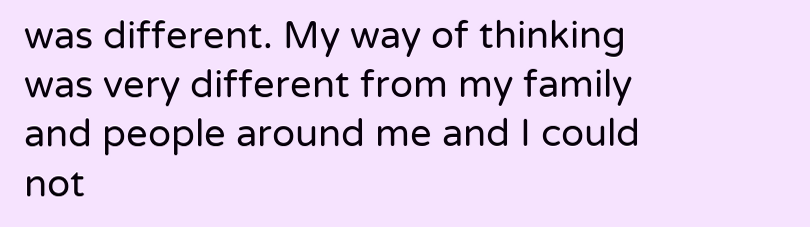was different. My way of thinking was very different from my family and people around me and I could not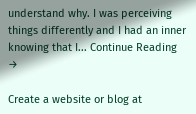understand why. I was perceiving things differently and I had an inner knowing that I... Continue Reading →

Create a website or blog at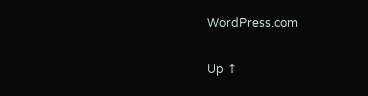WordPress.com

Up ↑